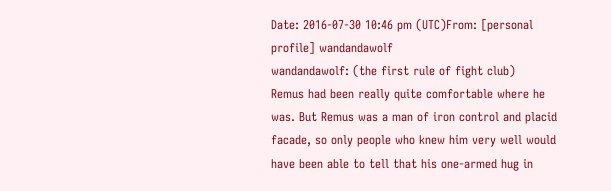Date: 2016-07-30 10:46 pm (UTC)From: [personal profile] wandandawolf
wandandawolf: (the first rule of fight club)
Remus had been really quite comfortable where he was. But Remus was a man of iron control and placid facade, so only people who knew him very well would have been able to tell that his one-armed hug in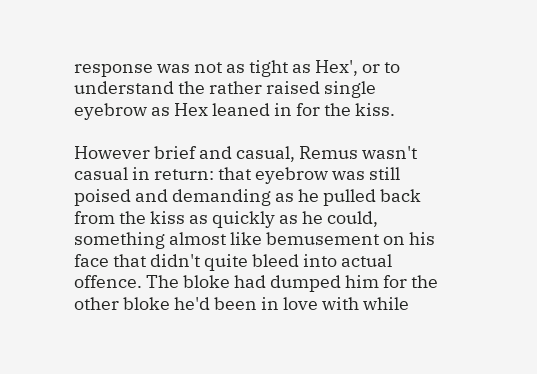response was not as tight as Hex', or to understand the rather raised single eyebrow as Hex leaned in for the kiss.

However brief and casual, Remus wasn't casual in return: that eyebrow was still poised and demanding as he pulled back from the kiss as quickly as he could, something almost like bemusement on his face that didn't quite bleed into actual offence. The bloke had dumped him for the other bloke he'd been in love with while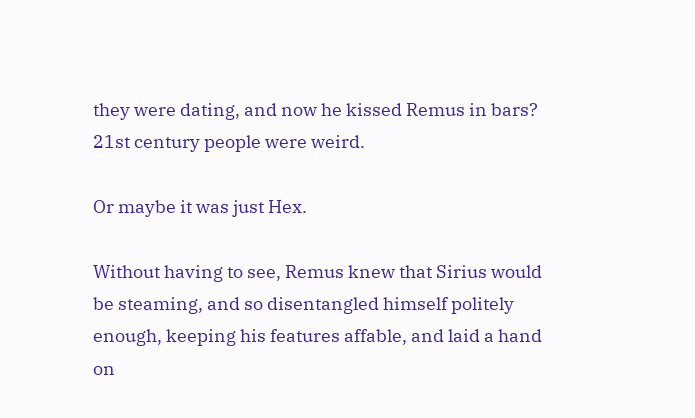they were dating, and now he kissed Remus in bars? 21st century people were weird.

Or maybe it was just Hex.

Without having to see, Remus knew that Sirius would be steaming, and so disentangled himself politely enough, keeping his features affable, and laid a hand on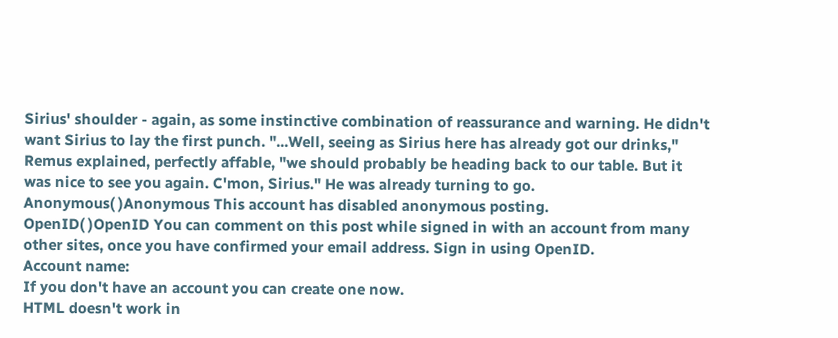Sirius' shoulder - again, as some instinctive combination of reassurance and warning. He didn't want Sirius to lay the first punch. "...Well, seeing as Sirius here has already got our drinks," Remus explained, perfectly affable, "we should probably be heading back to our table. But it was nice to see you again. C'mon, Sirius." He was already turning to go.
Anonymous( )Anonymous This account has disabled anonymous posting.
OpenID( )OpenID You can comment on this post while signed in with an account from many other sites, once you have confirmed your email address. Sign in using OpenID.
Account name:
If you don't have an account you can create one now.
HTML doesn't work in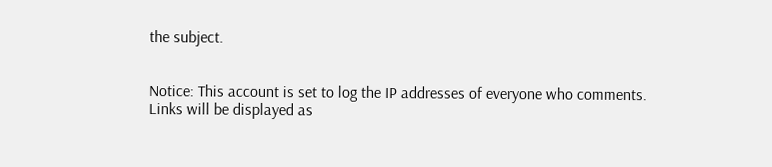the subject.


Notice: This account is set to log the IP addresses of everyone who comments.
Links will be displayed as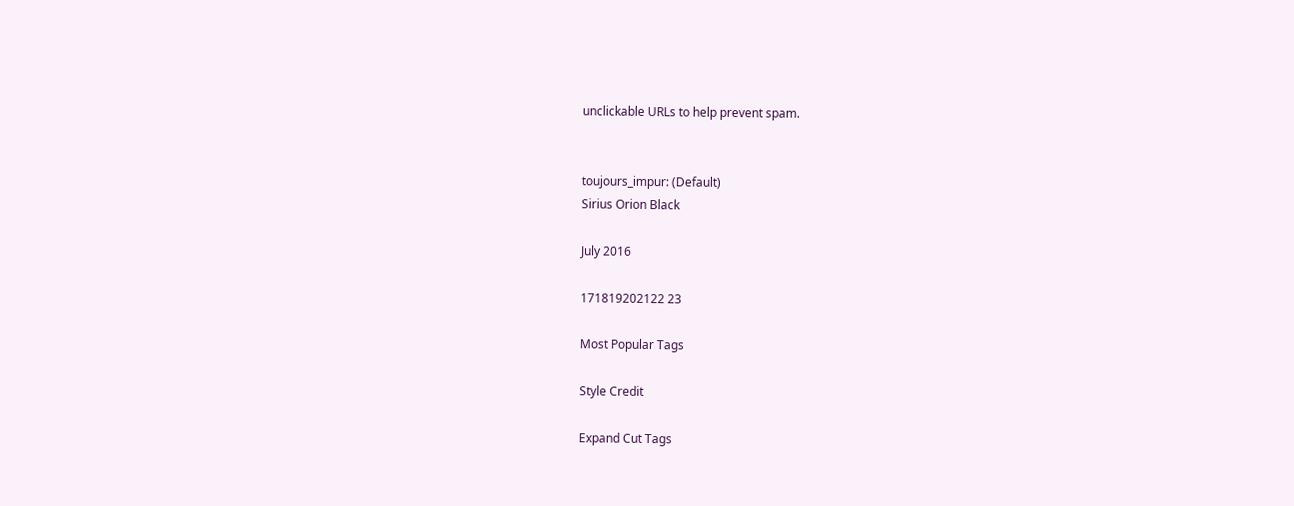unclickable URLs to help prevent spam.


toujours_impur: (Default)
Sirius Orion Black

July 2016

171819202122 23

Most Popular Tags

Style Credit

Expand Cut Tags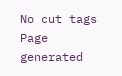No cut tags
Page generated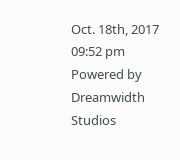Oct. 18th, 2017 09:52 pm
Powered by Dreamwidth Studios